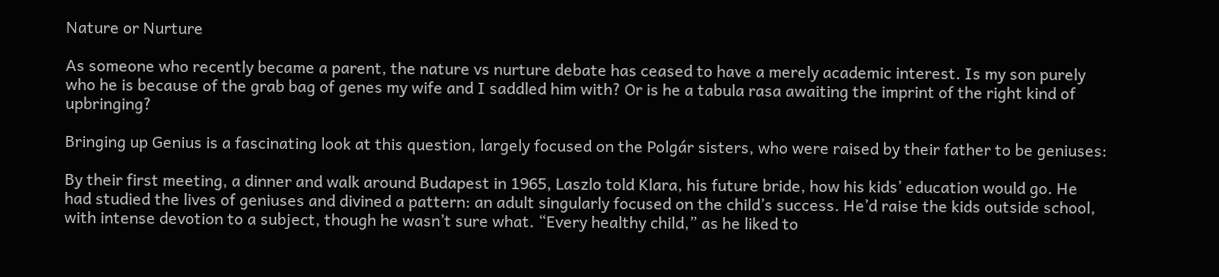Nature or Nurture

As someone who recently became a parent, the nature vs nurture debate has ceased to have a merely academic interest. Is my son purely who he is because of the grab bag of genes my wife and I saddled him with? Or is he a tabula rasa awaiting the imprint of the right kind of upbringing?

Bringing up Genius is a fascinating look at this question, largely focused on the Polgár sisters, who were raised by their father to be geniuses:

By their first meeting, a dinner and walk around Budapest in 1965, Laszlo told Klara, his future bride, how his kids’ education would go. He had studied the lives of geniuses and divined a pattern: an adult singularly focused on the child’s success. He’d raise the kids outside school, with intense devotion to a subject, though he wasn’t sure what. “Every healthy child,” as he liked to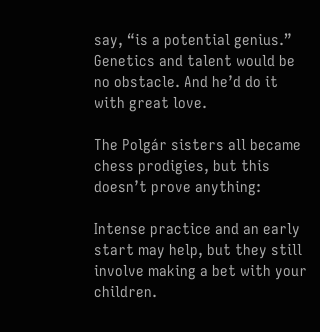say, “is a potential genius.” Genetics and talent would be no obstacle. And he’d do it with great love.

The Polgár sisters all became chess prodigies, but this doesn’t prove anything:

Intense practice and an early start may help, but they still involve making a bet with your children.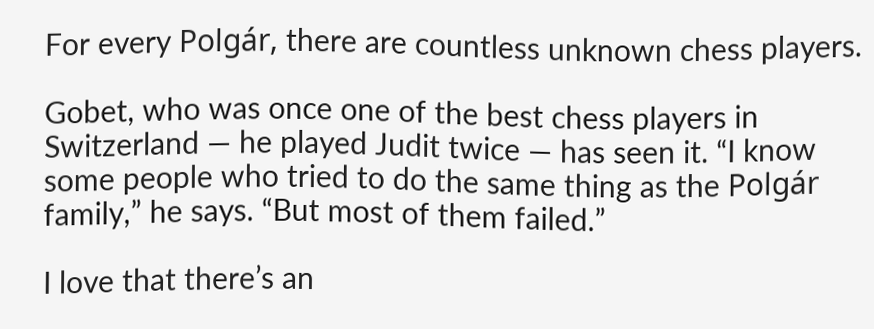For every Polgár, there are countless unknown chess players.

Gobet, who was once one of the best chess players in Switzerland — he played Judit twice — has seen it. “I know some people who tried to do the same thing as the Polgár family,” he says. “But most of them failed.”

I love that there’s an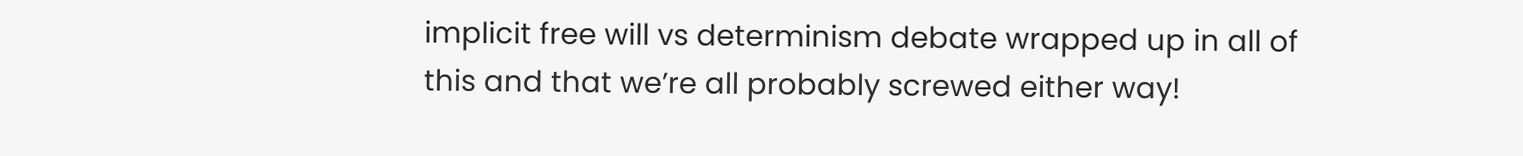implicit free will vs determinism debate wrapped up in all of this and that we’re all probably screwed either way!